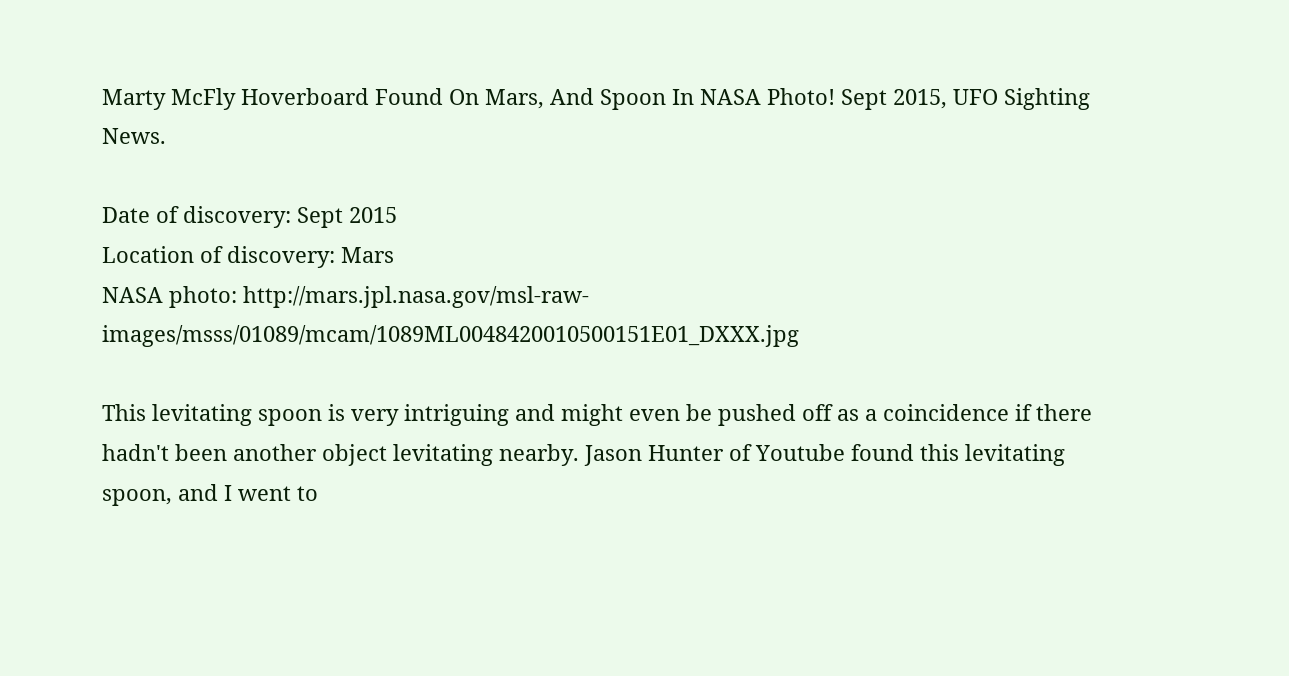Marty McFly Hoverboard Found On Mars, And Spoon In NASA Photo! Sept 2015, UFO Sighting News.

Date of discovery: Sept 2015
Location of discovery: Mars
NASA photo: http://mars.jpl.nasa.gov/msl-raw-images/msss/01089/mcam/1089ML0048420010500151E01_DXXX.jpg

This levitating spoon is very intriguing and might even be pushed off as a coincidence if there hadn't been another object levitating nearby. Jason Hunter of Youtube found this levitating spoon, and I went to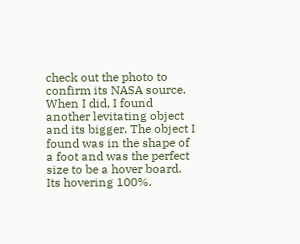check out the photo to confirm its NASA source. When I did, I found another levitating object and its bigger. The object I found was in the shape of a foot and was the perfect size to be a hover board. Its hovering 100%.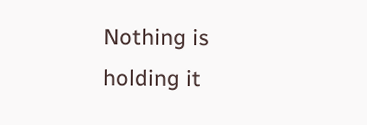Nothing is holding it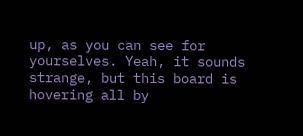up, as you can see for yourselves. Yeah, it sounds strange, but this board is hovering all by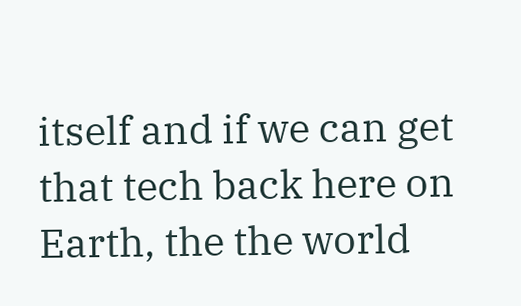itself and if we can get that tech back here on Earth, the the world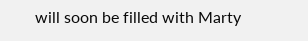will soon be filled with Marty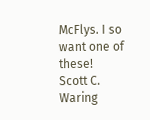McFlys. I so want one of these!
Scott C. Waring